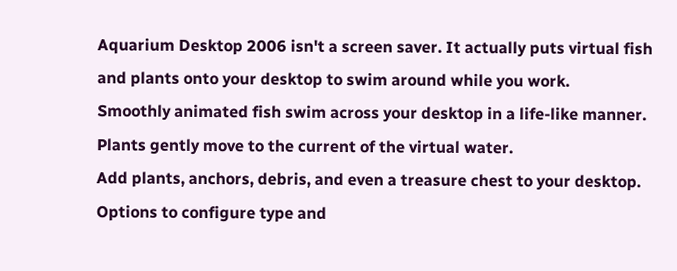Aquarium Desktop 2006 isn't a screen saver. It actually puts virtual fish and plants onto your desktop to swim around while you work.
Smoothly animated fish swim across your desktop in a life-like manner.
Plants gently move to the current of the virtual water.
Add plants, anchors, debris, and even a treasure chest to your desktop.
Options to configure type and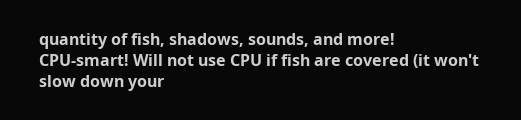quantity of fish, shadows, sounds, and more!
CPU-smart! Will not use CPU if fish are covered (it won't slow down your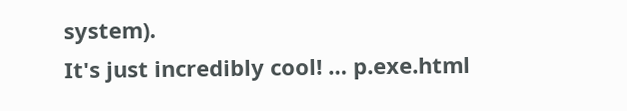system).
It's just incredibly cool! … p.exe.html